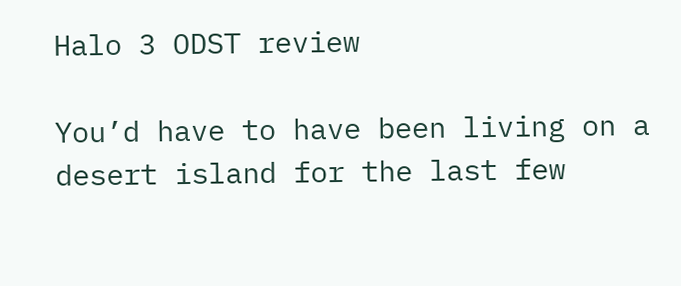Halo 3 ODST review

You’d have to have been living on a desert island for the last few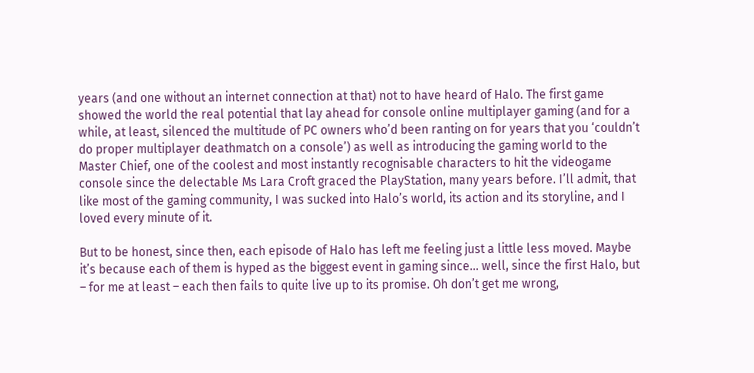years (and one without an internet connection at that) not to have heard of Halo. The first game showed the world the real potential that lay ahead for console online multiplayer gaming (and for a while, at least, silenced the multitude of PC owners who’d been ranting on for years that you ‘couldn’t do proper multiplayer deathmatch on a console’) as well as introducing the gaming world to the Master Chief, one of the coolest and most instantly recognisable characters to hit the videogame console since the delectable Ms Lara Croft graced the PlayStation, many years before. I’ll admit, that like most of the gaming community, I was sucked into Halo’s world, its action and its storyline, and I loved every minute of it.

But to be honest, since then, each episode of Halo has left me feeling just a little less moved. Maybe it’s because each of them is hyped as the biggest event in gaming since… well, since the first Halo, but – for me at least – each then fails to quite live up to its promise. Oh don’t get me wrong,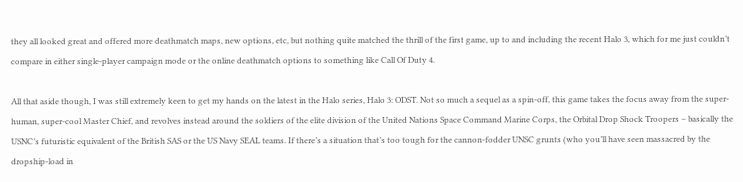they all looked great and offered more deathmatch maps, new options, etc, but nothing quite matched the thrill of the first game, up to and including the recent Halo 3, which for me just couldn’t compare in either single-player campaign mode or the online deathmatch options to something like Call Of Duty 4.

All that aside though, I was still extremely keen to get my hands on the latest in the Halo series, Halo 3: ODST. Not so much a sequel as a spin-off, this game takes the focus away from the super-human, super-cool Master Chief, and revolves instead around the soldiers of the elite division of the United Nations Space Command Marine Corps, the Orbital Drop Shock Troopers – basically the USNC’s futuristic equivalent of the British SAS or the US Navy SEAL teams. If there’s a situation that’s too tough for the cannon-fodder UNSC grunts (who you’ll have seen massacred by the dropship-load in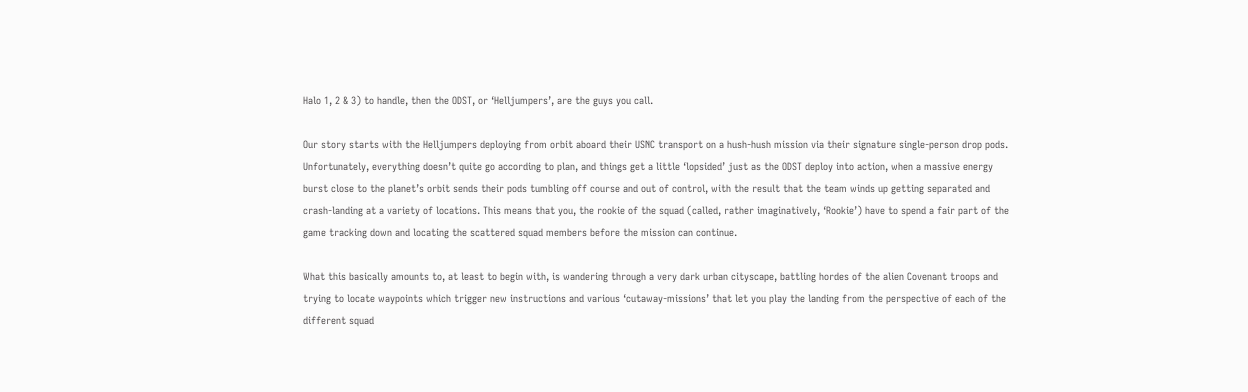Halo 1, 2 & 3) to handle, then the ODST, or ‘Helljumpers’, are the guys you call.

Our story starts with the Helljumpers deploying from orbit aboard their USNC transport on a hush-hush mission via their signature single-person drop pods. Unfortunately, everything doesn’t quite go according to plan, and things get a little ‘lopsided’ just as the ODST deploy into action, when a massive energy burst close to the planet’s orbit sends their pods tumbling off course and out of control, with the result that the team winds up getting separated and crash-landing at a variety of locations. This means that you, the rookie of the squad (called, rather imaginatively, ‘Rookie’) have to spend a fair part of the game tracking down and locating the scattered squad members before the mission can continue.

What this basically amounts to, at least to begin with, is wandering through a very dark urban cityscape, battling hordes of the alien Covenant troops and trying to locate waypoints which trigger new instructions and various ‘cutaway-missions’ that let you play the landing from the perspective of each of the different squad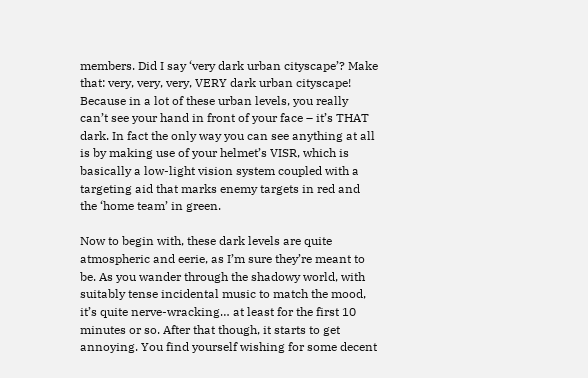members. Did I say ‘very dark urban cityscape’? Make that: very, very, very, VERY dark urban cityscape! Because in a lot of these urban levels, you really can’t see your hand in front of your face – it’s THAT dark. In fact the only way you can see anything at all is by making use of your helmet’s VISR, which is basically a low-light vision system coupled with a targeting aid that marks enemy targets in red and the ‘home team’ in green.

Now to begin with, these dark levels are quite atmospheric and eerie, as I’m sure they’re meant to be. As you wander through the shadowy world, with suitably tense incidental music to match the mood, it’s quite nerve-wracking… at least for the first 10 minutes or so. After that though, it starts to get annoying. You find yourself wishing for some decent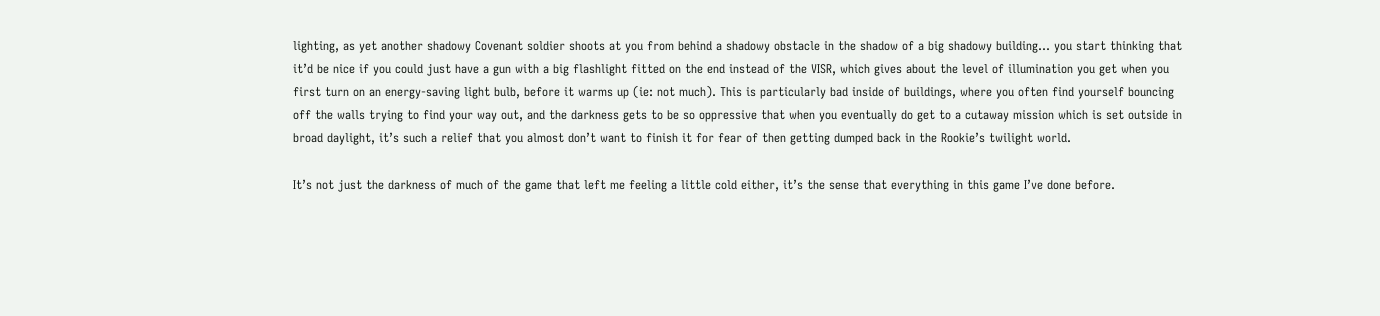lighting, as yet another shadowy Covenant soldier shoots at you from behind a shadowy obstacle in the shadow of a big shadowy building… you start thinking that it’d be nice if you could just have a gun with a big flashlight fitted on the end instead of the VISR, which gives about the level of illumination you get when you first turn on an energy-saving light bulb, before it warms up (ie: not much). This is particularly bad inside of buildings, where you often find yourself bouncing off the walls trying to find your way out, and the darkness gets to be so oppressive that when you eventually do get to a cutaway mission which is set outside in broad daylight, it’s such a relief that you almost don’t want to finish it for fear of then getting dumped back in the Rookie’s twilight world.

It’s not just the darkness of much of the game that left me feeling a little cold either, it’s the sense that everything in this game I’ve done before.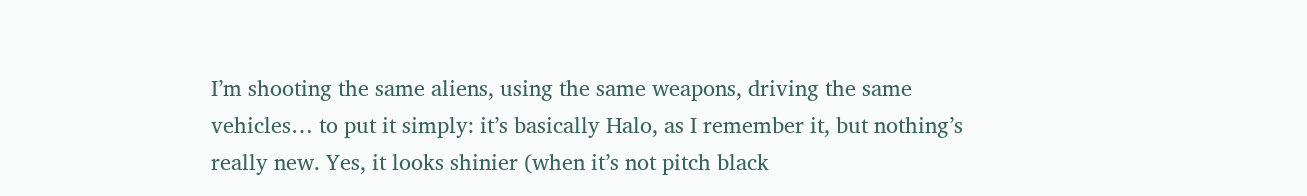I’m shooting the same aliens, using the same weapons, driving the same vehicles… to put it simply: it’s basically Halo, as I remember it, but nothing’s really new. Yes, it looks shinier (when it’s not pitch black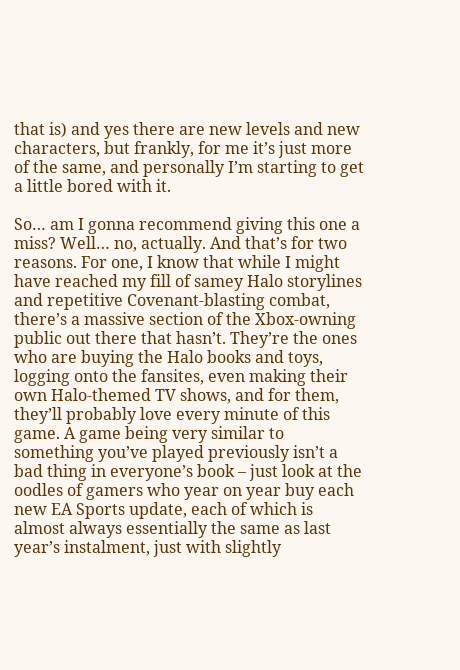that is) and yes there are new levels and new characters, but frankly, for me it’s just more of the same, and personally I’m starting to get a little bored with it.

So… am I gonna recommend giving this one a miss? Well… no, actually. And that’s for two reasons. For one, I know that while I might have reached my fill of samey Halo storylines and repetitive Covenant-blasting combat, there’s a massive section of the Xbox-owning public out there that hasn’t. They’re the ones who are buying the Halo books and toys, logging onto the fansites, even making their own Halo-themed TV shows, and for them, they’ll probably love every minute of this game. A game being very similar to something you’ve played previously isn’t a bad thing in everyone’s book – just look at the oodles of gamers who year on year buy each new EA Sports update, each of which is almost always essentially the same as last year’s instalment, just with slightly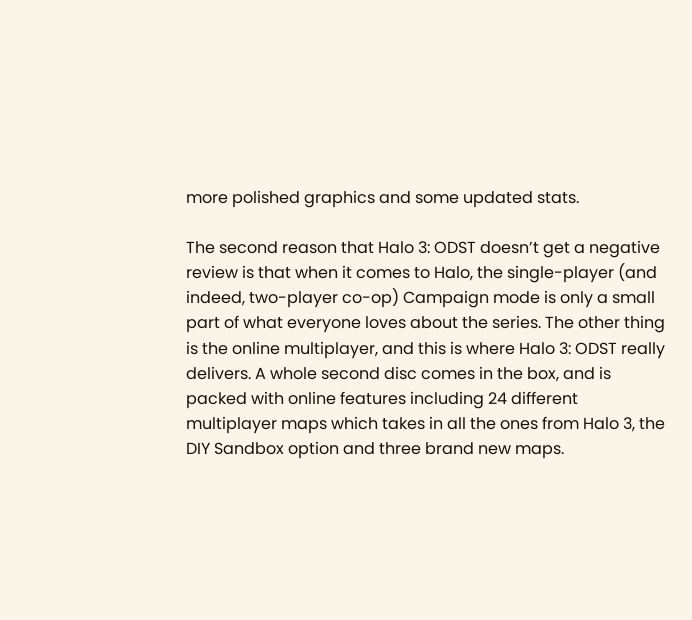more polished graphics and some updated stats.

The second reason that Halo 3: ODST doesn’t get a negative review is that when it comes to Halo, the single-player (and indeed, two-player co-op) Campaign mode is only a small part of what everyone loves about the series. The other thing is the online multiplayer, and this is where Halo 3: ODST really delivers. A whole second disc comes in the box, and is packed with online features including 24 different multiplayer maps which takes in all the ones from Halo 3, the DIY Sandbox option and three brand new maps.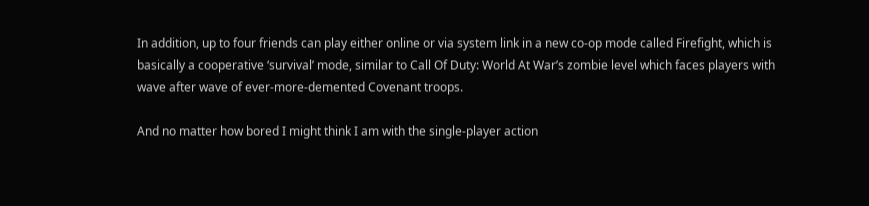In addition, up to four friends can play either online or via system link in a new co-op mode called Firefight, which is basically a cooperative ‘survival’ mode, similar to Call Of Duty: World At War’s zombie level which faces players with wave after wave of ever-more-demented Covenant troops.

And no matter how bored I might think I am with the single-player action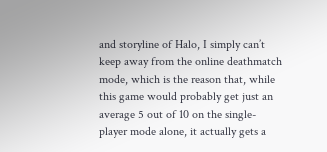and storyline of Halo, I simply can’t keep away from the online deathmatch mode, which is the reason that, while this game would probably get just an average 5 out of 10 on the single-player mode alone, it actually gets a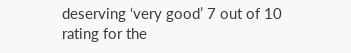deserving ‘very good’ 7 out of 10 rating for the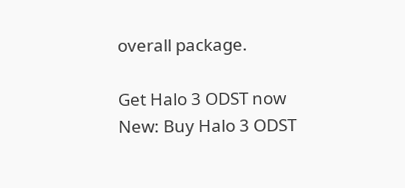overall package.

Get Halo 3 ODST now
New: Buy Halo 3 ODST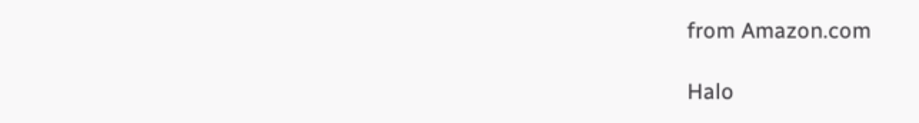from Amazon.com

Halo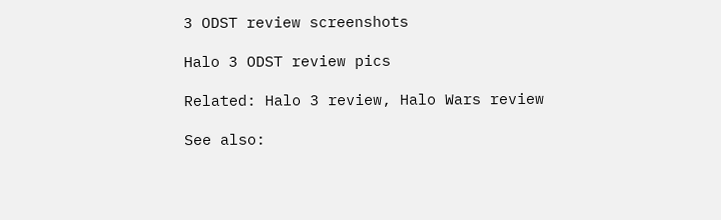3 ODST review screenshots

Halo 3 ODST review pics

Related: Halo 3 review, Halo Wars review

See also: